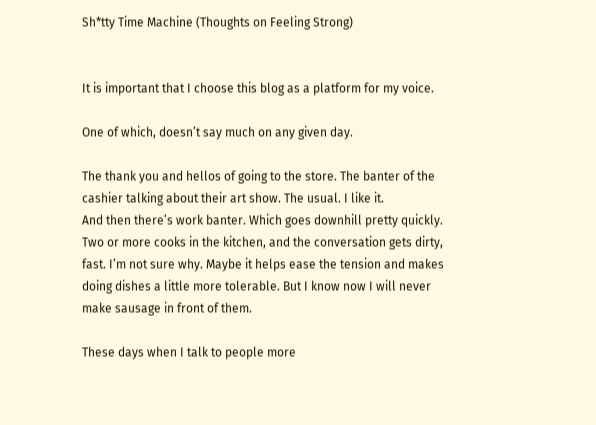Sh*tty Time Machine (Thoughts on Feeling Strong)


It is important that I choose this blog as a platform for my voice.

One of which, doesn’t say much on any given day.

The thank you and hellos of going to the store. The banter of the cashier talking about their art show. The usual. I like it.
And then there’s work banter. Which goes downhill pretty quickly. Two or more cooks in the kitchen, and the conversation gets dirty, fast. I’m not sure why. Maybe it helps ease the tension and makes doing dishes a little more tolerable. But I know now I will never make sausage in front of them.

These days when I talk to people more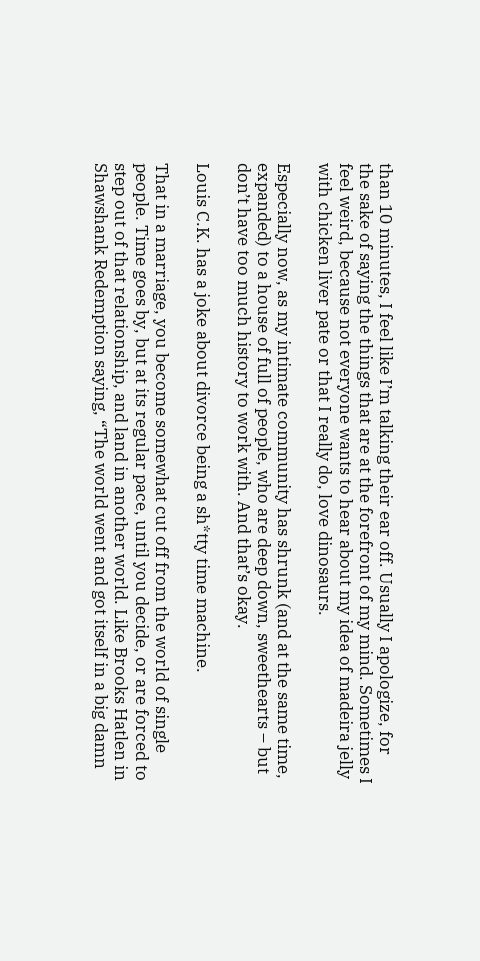than 10 minutes, I feel like I’m talking their ear off. Usually I apologize, for the sake of saying the things that are at the forefront of my mind. Sometimes I feel weird, because not everyone wants to hear about my idea of madeira jelly with chicken liver pate or that I really do, love dinosaurs.

Especially now, as my intimate community has shrunk (and at the same time, expanded) to a house of full of people, who are deep down, sweethearts – but don’t have too much history to work with. And that’s okay.

Louis C.K. has a joke about divorce being a sh*tty time machine.

That in a marriage, you become somewhat cut off from the world of single people. Time goes by, but at its regular pace, until you decide, or are forced to step out of that relationship, and land in another world. Like Brooks Hatlen in Shawshank Redemption saying, “The world went and got itself in a big damn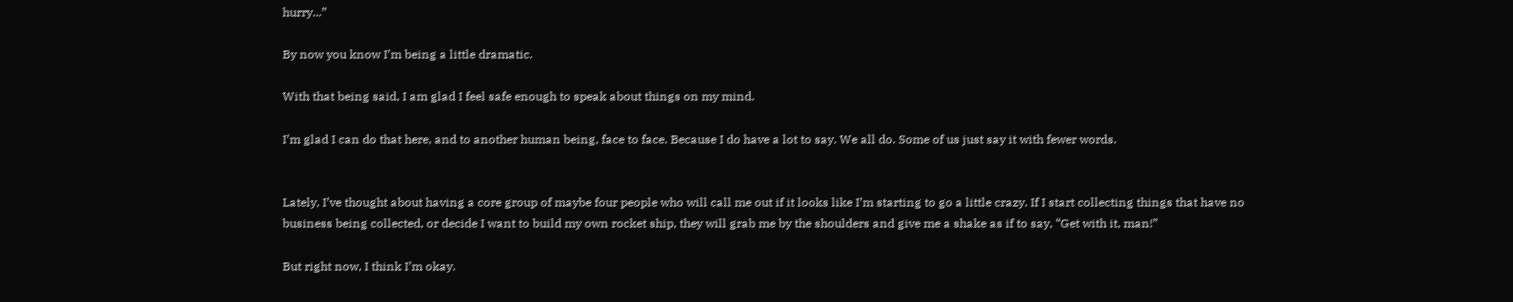hurry...”

By now you know I’m being a little dramatic.

With that being said, I am glad I feel safe enough to speak about things on my mind.

I’m glad I can do that here, and to another human being, face to face. Because I do have a lot to say. We all do. Some of us just say it with fewer words.


Lately, I’ve thought about having a core group of maybe four people who will call me out if it looks like I’m starting to go a little crazy. If I start collecting things that have no business being collected, or decide I want to build my own rocket ship, they will grab me by the shoulders and give me a shake as if to say, “Get with it, man!”

But right now, I think I’m okay.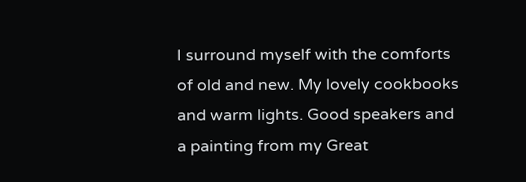I surround myself with the comforts of old and new. My lovely cookbooks and warm lights. Good speakers and a painting from my Great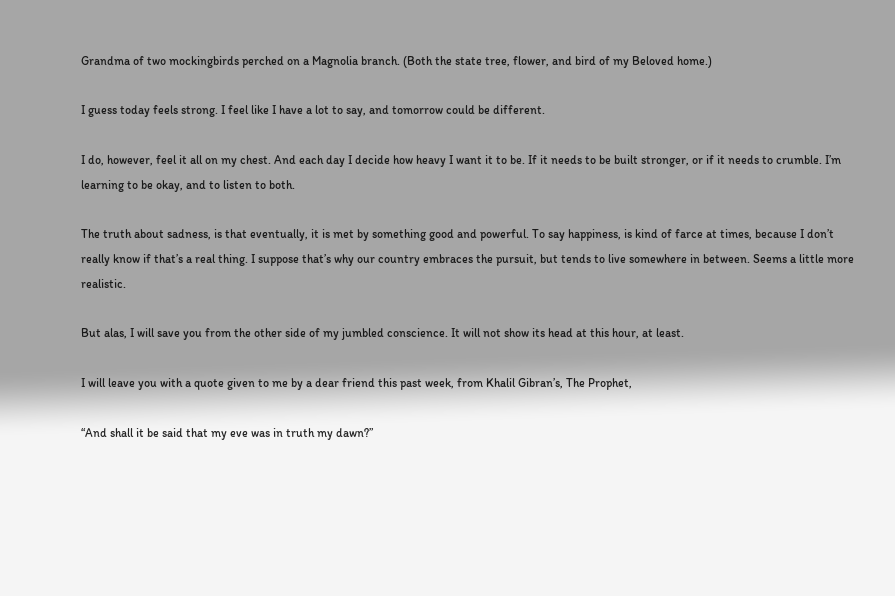Grandma of two mockingbirds perched on a Magnolia branch. (Both the state tree, flower, and bird of my Beloved home.)

I guess today feels strong. I feel like I have a lot to say, and tomorrow could be different.

I do, however, feel it all on my chest. And each day I decide how heavy I want it to be. If it needs to be built stronger, or if it needs to crumble. I’m learning to be okay, and to listen to both.

The truth about sadness, is that eventually, it is met by something good and powerful. To say happiness, is kind of farce at times, because I don’t really know if that’s a real thing. I suppose that’s why our country embraces the pursuit, but tends to live somewhere in between. Seems a little more realistic.

But alas, I will save you from the other side of my jumbled conscience. It will not show its head at this hour, at least.

I will leave you with a quote given to me by a dear friend this past week, from Khalil Gibran’s, The Prophet,

“And shall it be said that my eve was in truth my dawn?”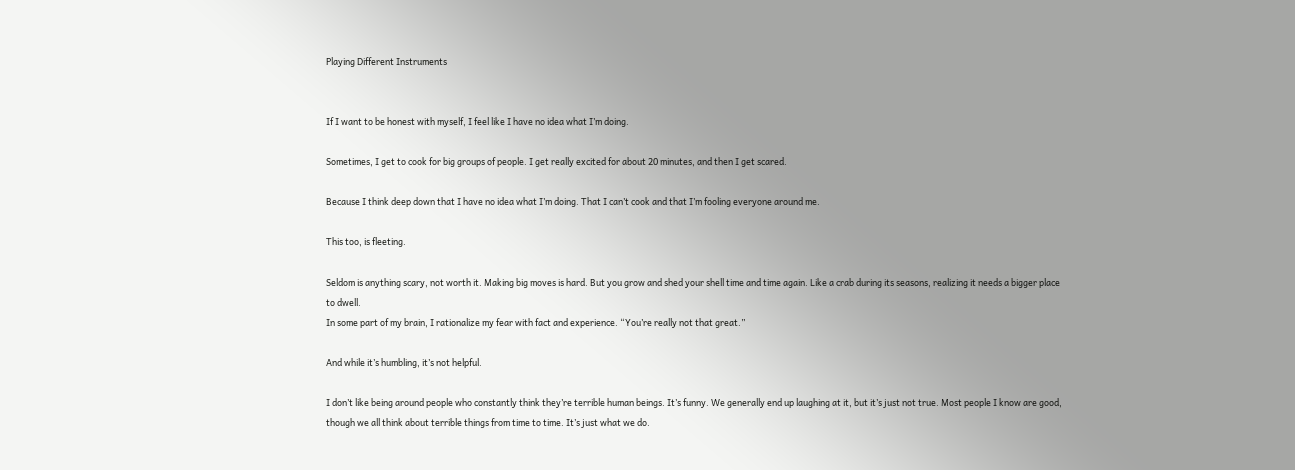Playing Different Instruments


If I want to be honest with myself, I feel like I have no idea what I’m doing.

Sometimes, I get to cook for big groups of people. I get really excited for about 20 minutes, and then I get scared.

Because I think deep down that I have no idea what I’m doing. That I can’t cook and that I’m fooling everyone around me.

This too, is fleeting.

Seldom is anything scary, not worth it. Making big moves is hard. But you grow and shed your shell time and time again. Like a crab during its seasons, realizing it needs a bigger place to dwell.
In some part of my brain, I rationalize my fear with fact and experience. “You’re really not that great.”

And while it’s humbling, it’s not helpful.

I don’t like being around people who constantly think they’re terrible human beings. It’s funny. We generally end up laughing at it, but it’s just not true. Most people I know are good, though we all think about terrible things from time to time. It’s just what we do.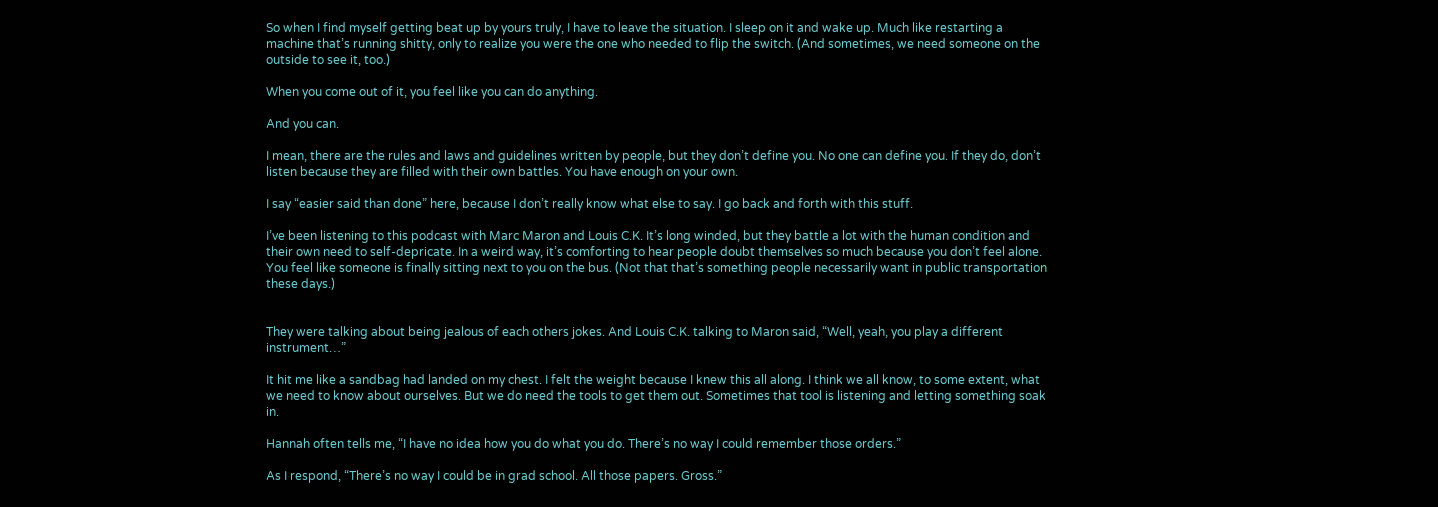So when I find myself getting beat up by yours truly, I have to leave the situation. I sleep on it and wake up. Much like restarting a machine that’s running shitty, only to realize you were the one who needed to flip the switch. (And sometimes, we need someone on the outside to see it, too.)

When you come out of it, you feel like you can do anything.

And you can.

I mean, there are the rules and laws and guidelines written by people, but they don’t define you. No one can define you. If they do, don’t listen because they are filled with their own battles. You have enough on your own.

I say “easier said than done” here, because I don’t really know what else to say. I go back and forth with this stuff.

I’ve been listening to this podcast with Marc Maron and Louis C.K. It’s long winded, but they battle a lot with the human condition and their own need to self-depricate. In a weird way, it’s comforting to hear people doubt themselves so much because you don’t feel alone. You feel like someone is finally sitting next to you on the bus. (Not that that’s something people necessarily want in public transportation these days.)


They were talking about being jealous of each others jokes. And Louis C.K. talking to Maron said, “Well, yeah, you play a different instrument…”

It hit me like a sandbag had landed on my chest. I felt the weight because I knew this all along. I think we all know, to some extent, what we need to know about ourselves. But we do need the tools to get them out. Sometimes that tool is listening and letting something soak in.

Hannah often tells me, “I have no idea how you do what you do. There’s no way I could remember those orders.”

As I respond, “There’s no way I could be in grad school. All those papers. Gross.”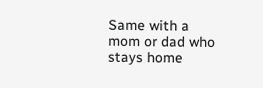Same with a mom or dad who stays home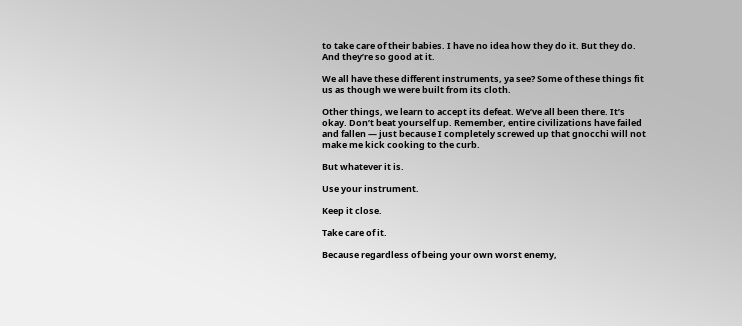to take care of their babies. I have no idea how they do it. But they do. And they’re so good at it.

We all have these different instruments, ya see? Some of these things fit us as though we were built from its cloth.

Other things, we learn to accept its defeat. We’ve all been there. It’s okay. Don’t beat yourself up. Remember, entire civilizations have failed and fallen — just because I completely screwed up that gnocchi will not make me kick cooking to the curb.

But whatever it is.

Use your instrument.

Keep it close.

Take care of it.

Because regardless of being your own worst enemy,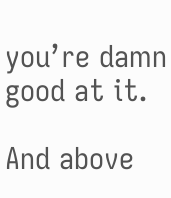you’re damn good at it.

And above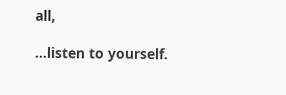all,

…listen to yourself.